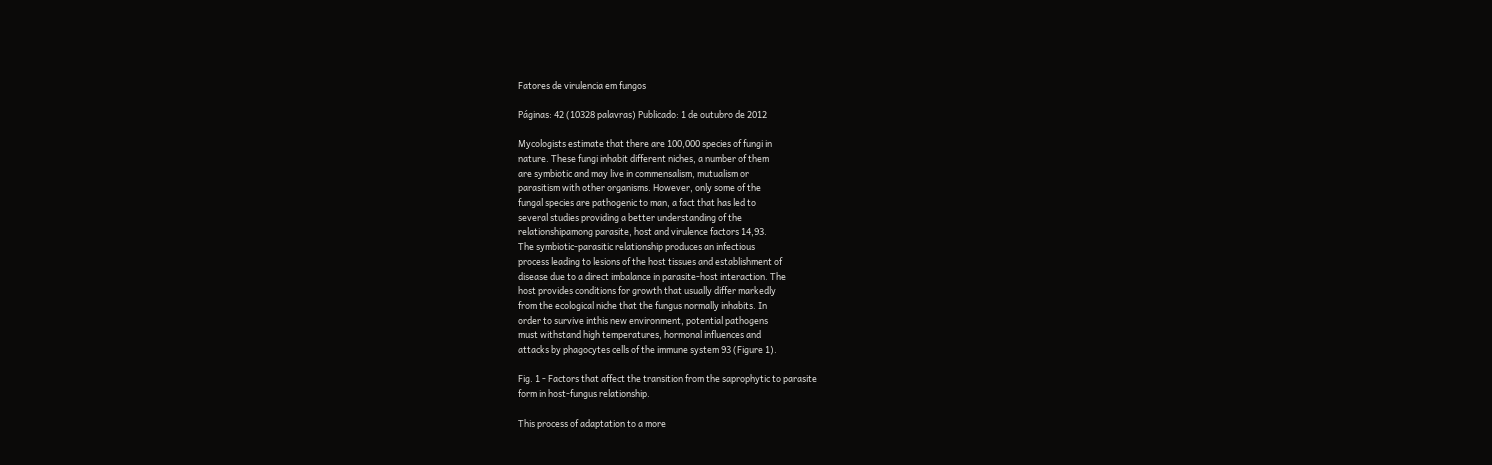Fatores de virulencia em fungos

Páginas: 42 (10328 palavras) Publicado: 1 de outubro de 2012

Mycologists estimate that there are 100,000 species of fungi in
nature. These fungi inhabit different niches, a number of them
are symbiotic and may live in commensalism, mutualism or
parasitism with other organisms. However, only some of the
fungal species are pathogenic to man, a fact that has led to
several studies providing a better understanding of the
relationshipamong parasite, host and virulence factors 14,93.
The symbiotic-parasitic relationship produces an infectious
process leading to lesions of the host tissues and establishment of
disease due to a direct imbalance in parasite-host interaction. The
host provides conditions for growth that usually differ markedly
from the ecological niche that the fungus normally inhabits. In
order to survive inthis new environment, potential pathogens
must withstand high temperatures, hormonal influences and
attacks by phagocytes cells of the immune system 93 (Figure 1).

Fig. 1 - Factors that affect the transition from the saprophytic to parasite
form in host-fungus relationship.

This process of adaptation to a more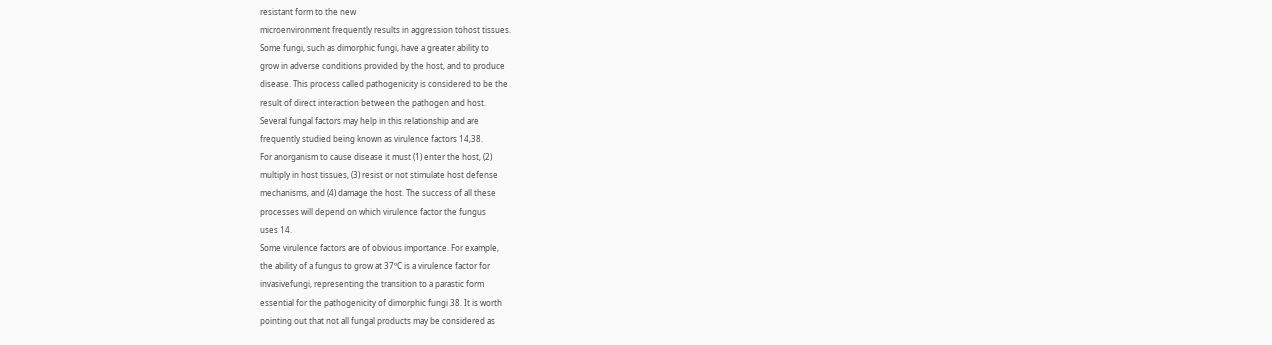resistant form to the new
microenvironment frequently results in aggression tohost tissues.
Some fungi, such as dimorphic fungi, have a greater ability to
grow in adverse conditions provided by the host, and to produce
disease. This process called pathogenicity is considered to be the
result of direct interaction between the pathogen and host.
Several fungal factors may help in this relationship and are
frequently studied being known as virulence factors 14,38.
For anorganism to cause disease it must (1) enter the host, (2)
multiply in host tissues, (3) resist or not stimulate host defense
mechanisms, and (4) damage the host. The success of all these
processes will depend on which virulence factor the fungus
uses 14.
Some virulence factors are of obvious importance. For example,
the ability of a fungus to grow at 37ºC is a virulence factor for
invasivefungi, representing the transition to a parastic form
essential for the pathogenicity of dimorphic fungi 38. It is worth
pointing out that not all fungal products may be considered as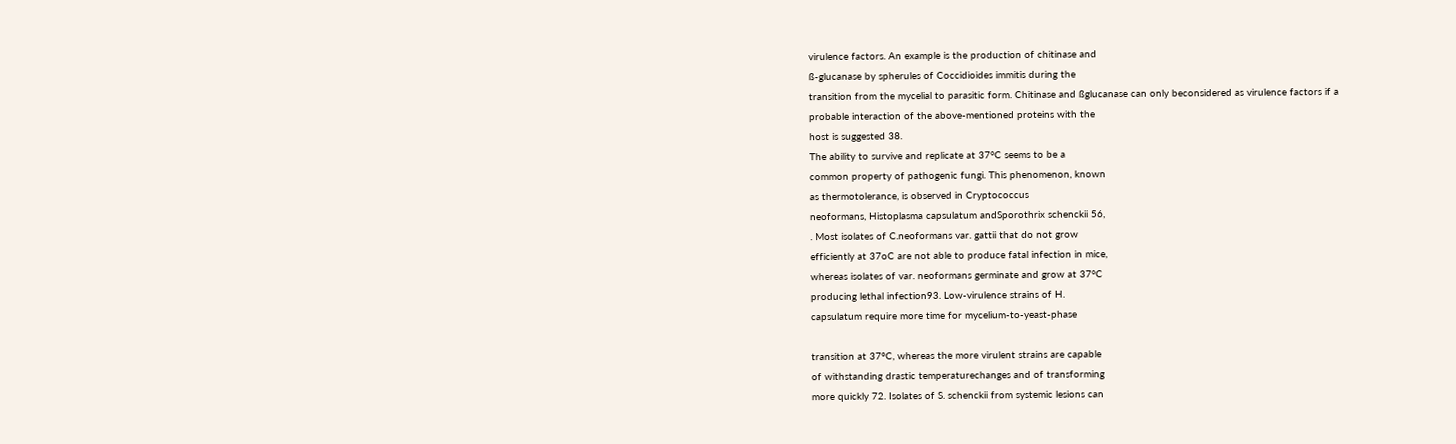virulence factors. An example is the production of chitinase and
ß-glucanase by spherules of Coccidioides immitis during the
transition from the mycelial to parasitic form. Chitinase and ßglucanase can only beconsidered as virulence factors if a
probable interaction of the above-mentioned proteins with the
host is suggested 38.
The ability to survive and replicate at 37°C seems to be a
common property of pathogenic fungi. This phenomenon, known
as thermotolerance, is observed in Cryptococcus
neoformans, Histoplasma capsulatum andSporothrix schenckii 56,
. Most isolates of C.neoformans var. gattii that do not grow
efficiently at 37oC are not able to produce fatal infection in mice,
whereas isolates of var. neoformans germinate and grow at 37°C
producing lethal infection93. Low-virulence strains of H.
capsulatum require more time for mycelium-to-yeast-phase

transition at 37ºC, whereas the more virulent strains are capable
of withstanding drastic temperaturechanges and of transforming
more quickly 72. Isolates of S. schenckii from systemic lesions can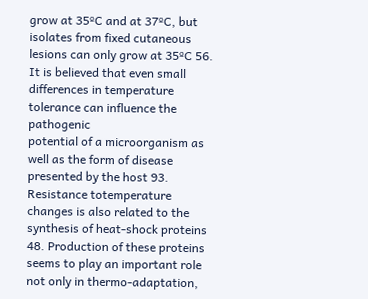grow at 35ºC and at 37ºC, but isolates from fixed cutaneous
lesions can only grow at 35ºC 56. It is believed that even small
differences in temperature tolerance can influence the pathogenic
potential of a microorganism as well as the form of disease
presented by the host 93.
Resistance totemperature changes is also related to the
synthesis of heat-shock proteins 48. Production of these proteins
seems to play an important role not only in thermo-adaptation,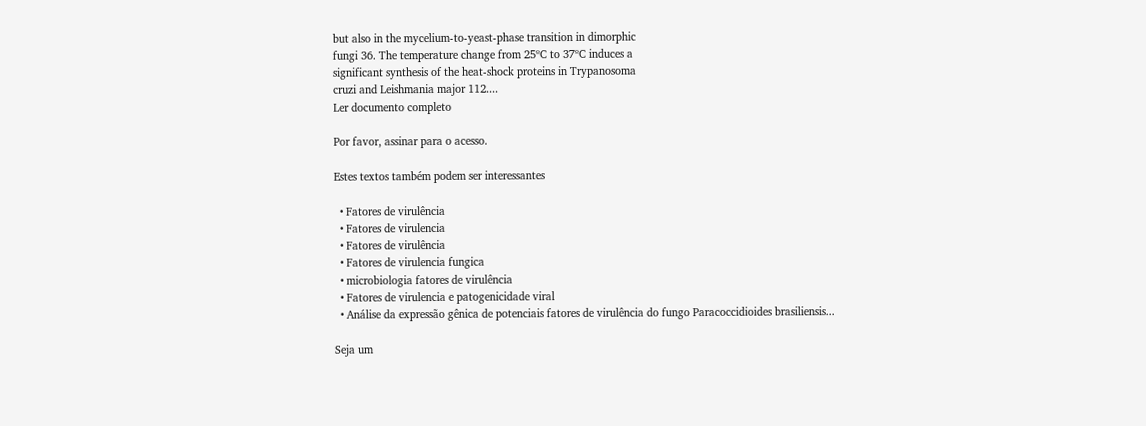but also in the mycelium-to-yeast-phase transition in dimorphic
fungi 36. The temperature change from 25ºC to 37ºC induces a
significant synthesis of the heat-shock proteins in Trypanosoma
cruzi and Leishmania major 112....
Ler documento completo

Por favor, assinar para o acesso.

Estes textos também podem ser interessantes

  • Fatores de virulência
  • Fatores de virulencia
  • Fatores de virulência
  • Fatores de virulencia fungica
  • microbiologia fatores de virulência
  • Fatores de virulencia e patogenicidade viral
  • Análise da expressão gênica de potenciais fatores de virulência do fungo Paracoccidioides brasiliensis...

Seja um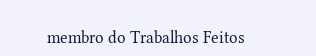membro do Trabalhos Feitos